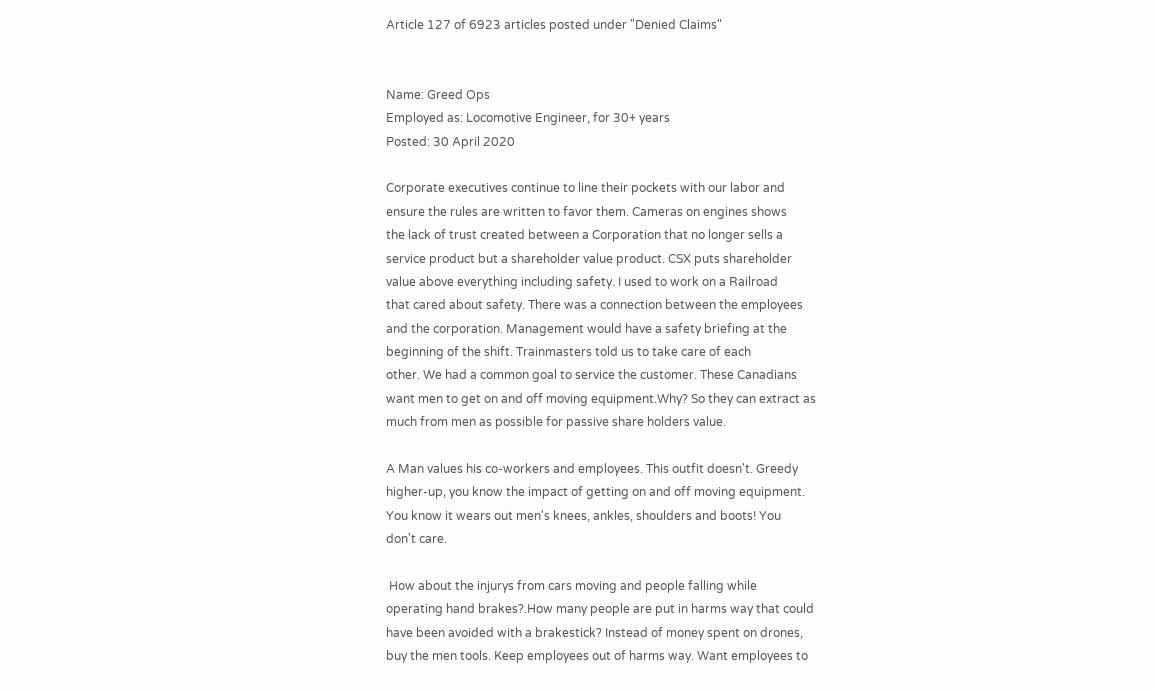Article 127 of 6923 articles posted under "Denied Claims"


Name: Greed Ops
Employed as: Locomotive Engineer, for 30+ years
Posted: 30 April 2020

Corporate executives continue to line their pockets with our labor and
ensure the rules are written to favor them. Cameras on engines shows
the lack of trust created between a Corporation that no longer sells a
service product but a shareholder value product. CSX puts shareholder
value above everything including safety. I used to work on a Railroad
that cared about safety. There was a connection between the employees
and the corporation. Management would have a safety briefing at the
beginning of the shift. Trainmasters told us to take care of each
other. We had a common goal to service the customer. These Canadians
want men to get on and off moving equipment.Why? So they can extract as
much from men as possible for passive share holders value.

A Man values his co-workers and employees. This outfit doesn't. Greedy
higher-up, you know the impact of getting on and off moving equipment.
You know it wears out men's knees, ankles, shoulders and boots! You
don't care.

 How about the injurys from cars moving and people falling while
operating hand brakes?.How many people are put in harms way that could
have been avoided with a brakestick? Instead of money spent on drones,
buy the men tools. Keep employees out of harms way. Want employees to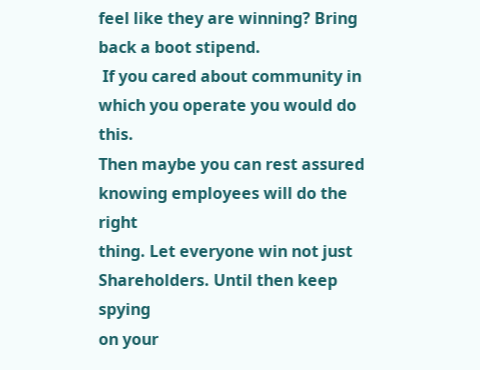feel like they are winning? Bring back a boot stipend.
 If you cared about community in which you operate you would do this.
Then maybe you can rest assured knowing employees will do the right
thing. Let everyone win not just Shareholders. Until then keep spying
on your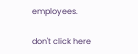employees.

don't click here